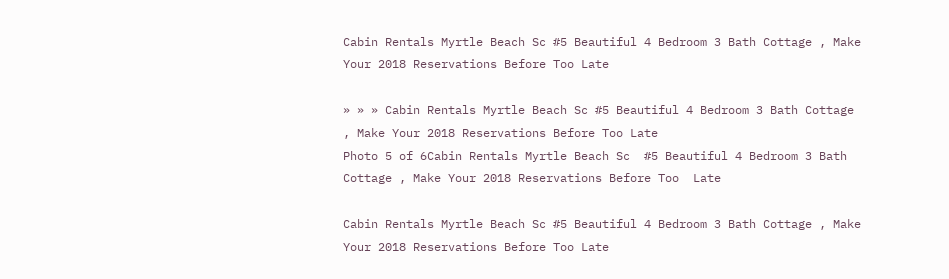Cabin Rentals Myrtle Beach Sc #5 Beautiful 4 Bedroom 3 Bath Cottage , Make Your 2018 Reservations Before Too Late

» » » Cabin Rentals Myrtle Beach Sc #5 Beautiful 4 Bedroom 3 Bath Cottage , Make Your 2018 Reservations Before Too Late
Photo 5 of 6Cabin Rentals Myrtle Beach Sc  #5 Beautiful 4 Bedroom 3 Bath Cottage , Make Your 2018 Reservations Before Too  Late

Cabin Rentals Myrtle Beach Sc #5 Beautiful 4 Bedroom 3 Bath Cottage , Make Your 2018 Reservations Before Too Late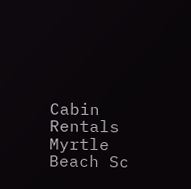Cabin Rentals Myrtle Beach Sc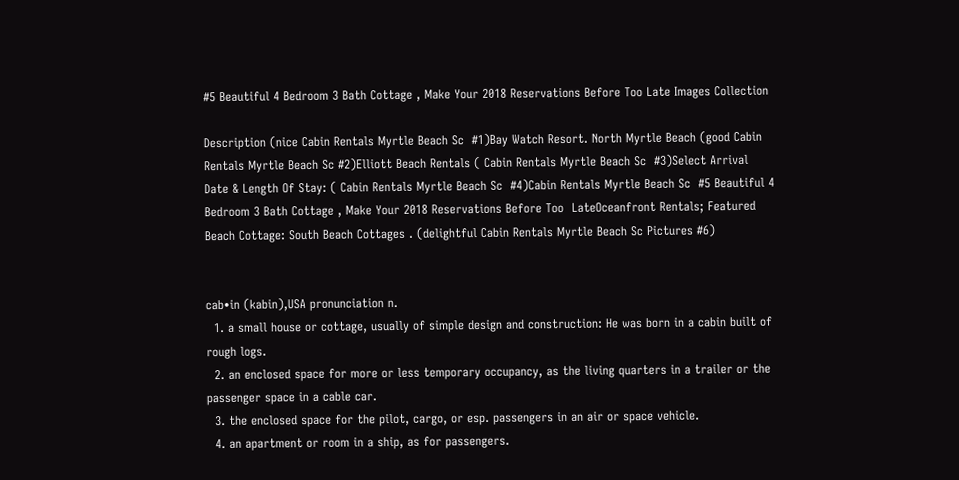#5 Beautiful 4 Bedroom 3 Bath Cottage , Make Your 2018 Reservations Before Too Late Images Collection

Description (nice Cabin Rentals Myrtle Beach Sc  #1)Bay Watch Resort. North Myrtle Beach (good Cabin Rentals Myrtle Beach Sc #2)Elliott Beach Rentals ( Cabin Rentals Myrtle Beach Sc  #3)Select Arrival Date & Length Of Stay: ( Cabin Rentals Myrtle Beach Sc  #4)Cabin Rentals Myrtle Beach Sc  #5 Beautiful 4 Bedroom 3 Bath Cottage , Make Your 2018 Reservations Before Too  LateOceanfront Rentals; Featured Beach Cottage: South Beach Cottages . (delightful Cabin Rentals Myrtle Beach Sc Pictures #6)


cab•in (kabin),USA pronunciation n.
  1. a small house or cottage, usually of simple design and construction: He was born in a cabin built of rough logs.
  2. an enclosed space for more or less temporary occupancy, as the living quarters in a trailer or the passenger space in a cable car.
  3. the enclosed space for the pilot, cargo, or esp. passengers in an air or space vehicle.
  4. an apartment or room in a ship, as for passengers.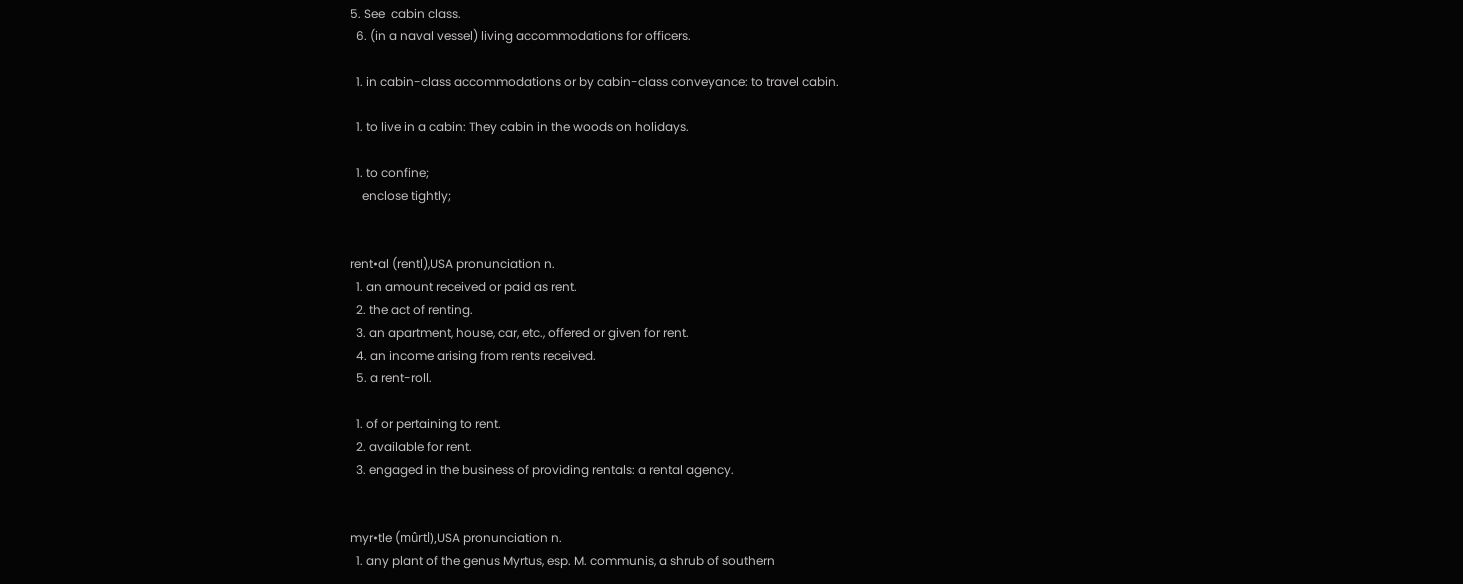5. See  cabin class.
  6. (in a naval vessel) living accommodations for officers.

  1. in cabin-class accommodations or by cabin-class conveyance: to travel cabin.

  1. to live in a cabin: They cabin in the woods on holidays.

  1. to confine;
    enclose tightly;


rent•al (rentl),USA pronunciation n.
  1. an amount received or paid as rent.
  2. the act of renting.
  3. an apartment, house, car, etc., offered or given for rent.
  4. an income arising from rents received.
  5. a rent-roll.

  1. of or pertaining to rent.
  2. available for rent.
  3. engaged in the business of providing rentals: a rental agency.


myr•tle (mûrtl),USA pronunciation n.
  1. any plant of the genus Myrtus, esp. M. communis, a shrub of southern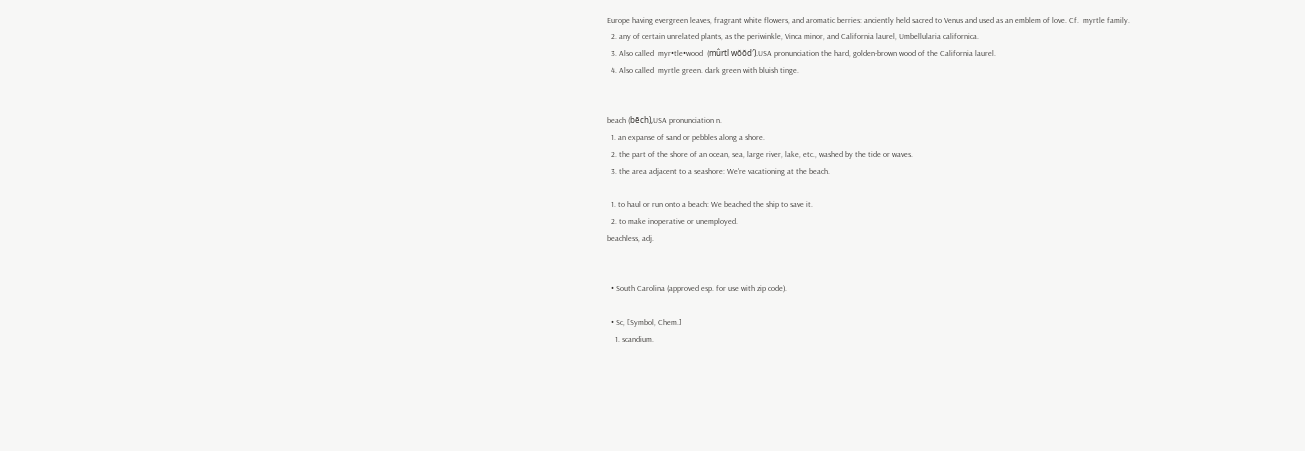Europe having evergreen leaves, fragrant white flowers, and aromatic berries: anciently held sacred to Venus and used as an emblem of love. Cf.  myrtle family.
  2. any of certain unrelated plants, as the periwinkle, Vinca minor, and California laurel, Umbellularia californica.
  3. Also called  myr•tle•wood  (mûrtl wŏŏd′).USA pronunciation the hard, golden-brown wood of the California laurel.
  4. Also called  myrtle green. dark green with bluish tinge.


beach (bēch),USA pronunciation n.
  1. an expanse of sand or pebbles along a shore.
  2. the part of the shore of an ocean, sea, large river, lake, etc., washed by the tide or waves.
  3. the area adjacent to a seashore: We're vacationing at the beach.

  1. to haul or run onto a beach: We beached the ship to save it.
  2. to make inoperative or unemployed.
beachless, adj.


  • South Carolina (approved esp. for use with zip code).

  • Sc, [Symbol, Chem.]
    1. scandium.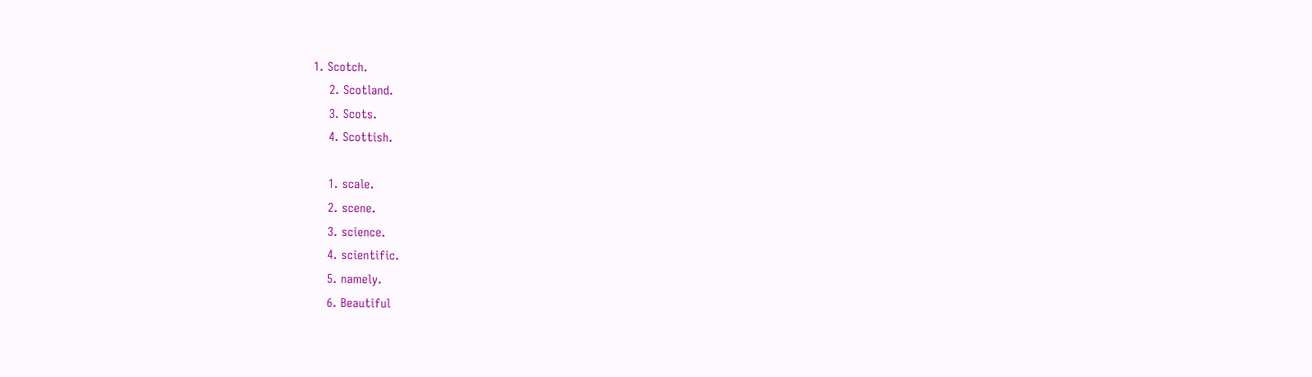1. Scotch.
    2. Scotland.
    3. Scots.
    4. Scottish.

    1. scale.
    2. scene.
    3. science.
    4. scientific.
    5. namely.
    6. Beautiful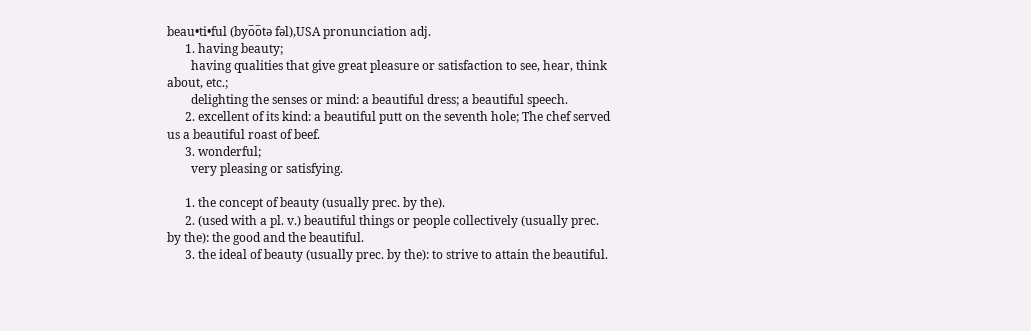beau•ti•ful (byo̅o̅tə fəl),USA pronunciation adj.
      1. having beauty;
        having qualities that give great pleasure or satisfaction to see, hear, think about, etc.;
        delighting the senses or mind: a beautiful dress; a beautiful speech.
      2. excellent of its kind: a beautiful putt on the seventh hole; The chef served us a beautiful roast of beef.
      3. wonderful;
        very pleasing or satisfying.

      1. the concept of beauty (usually prec. by the).
      2. (used with a pl. v.) beautiful things or people collectively (usually prec. by the): the good and the beautiful.
      3. the ideal of beauty (usually prec. by the): to strive to attain the beautiful.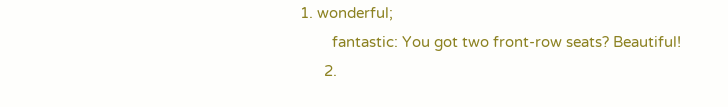1. wonderful;
        fantastic: You got two front-row seats? Beautiful!
      2.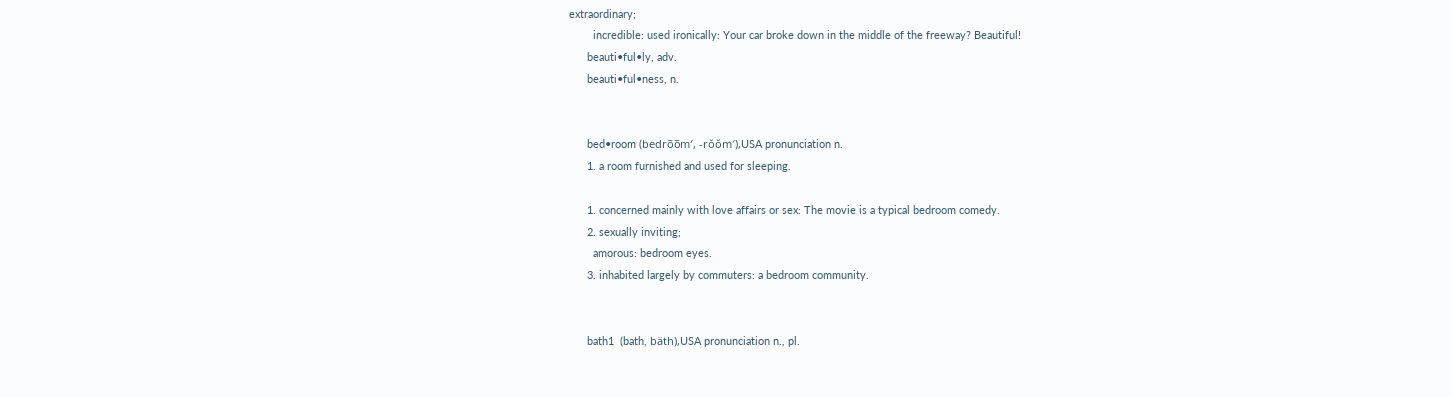extraordinary;
        incredible: used ironically: Your car broke down in the middle of the freeway? Beautiful!
      beauti•ful•ly, adv.
      beauti•ful•ness, n.


      bed•room (bedro̅o̅m′, -rŏŏm′),USA pronunciation n.
      1. a room furnished and used for sleeping.

      1. concerned mainly with love affairs or sex: The movie is a typical bedroom comedy.
      2. sexually inviting;
        amorous: bedroom eyes.
      3. inhabited largely by commuters: a bedroom community.


      bath1  (bath, bäth),USA pronunciation n., pl.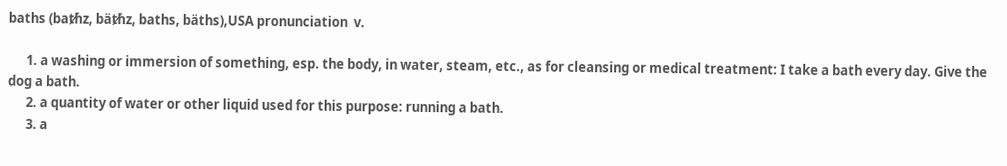baths (baᵺz, bäᵺz, baths, bäths),USA pronunciation  v.

      1. a washing or immersion of something, esp. the body, in water, steam, etc., as for cleansing or medical treatment: I take a bath every day. Give the dog a bath.
      2. a quantity of water or other liquid used for this purpose: running a bath.
      3. a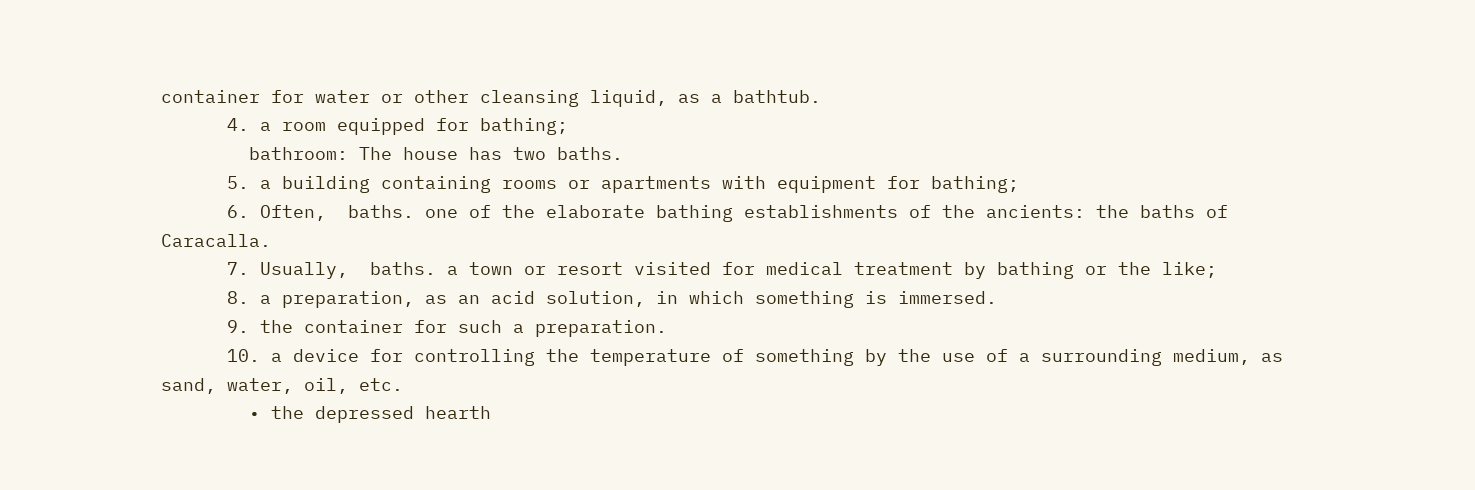container for water or other cleansing liquid, as a bathtub.
      4. a room equipped for bathing;
        bathroom: The house has two baths.
      5. a building containing rooms or apartments with equipment for bathing;
      6. Often,  baths. one of the elaborate bathing establishments of the ancients: the baths of Caracalla.
      7. Usually,  baths. a town or resort visited for medical treatment by bathing or the like;
      8. a preparation, as an acid solution, in which something is immersed.
      9. the container for such a preparation.
      10. a device for controlling the temperature of something by the use of a surrounding medium, as sand, water, oil, etc.
        • the depressed hearth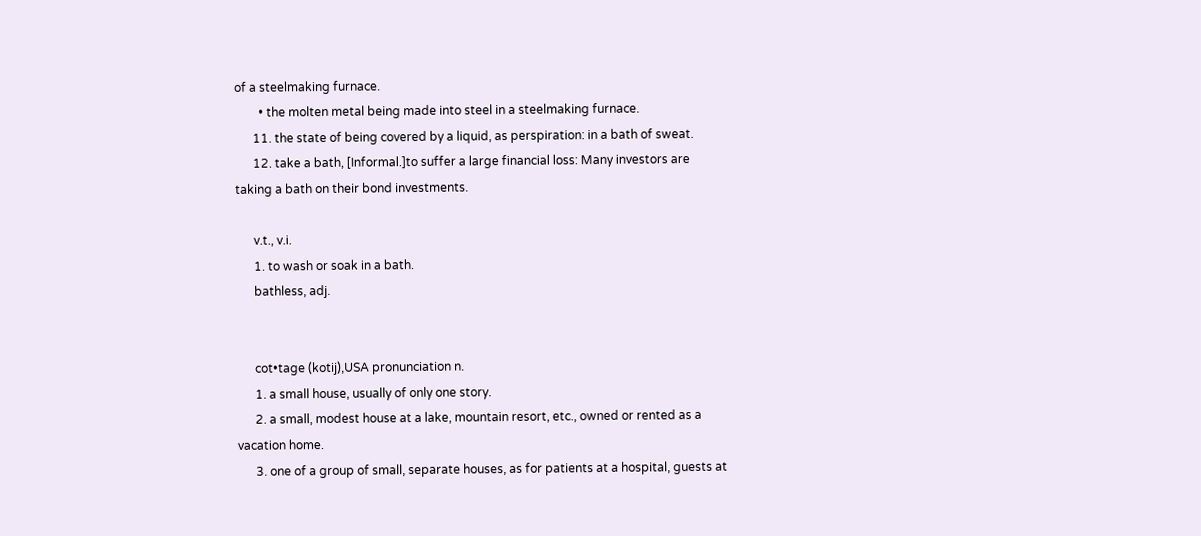of a steelmaking furnace.
        • the molten metal being made into steel in a steelmaking furnace.
      11. the state of being covered by a liquid, as perspiration: in a bath of sweat.
      12. take a bath, [Informal.]to suffer a large financial loss: Many investors are taking a bath on their bond investments.

      v.t., v.i.
      1. to wash or soak in a bath.
      bathless, adj.


      cot•tage (kotij),USA pronunciation n.
      1. a small house, usually of only one story.
      2. a small, modest house at a lake, mountain resort, etc., owned or rented as a vacation home.
      3. one of a group of small, separate houses, as for patients at a hospital, guests at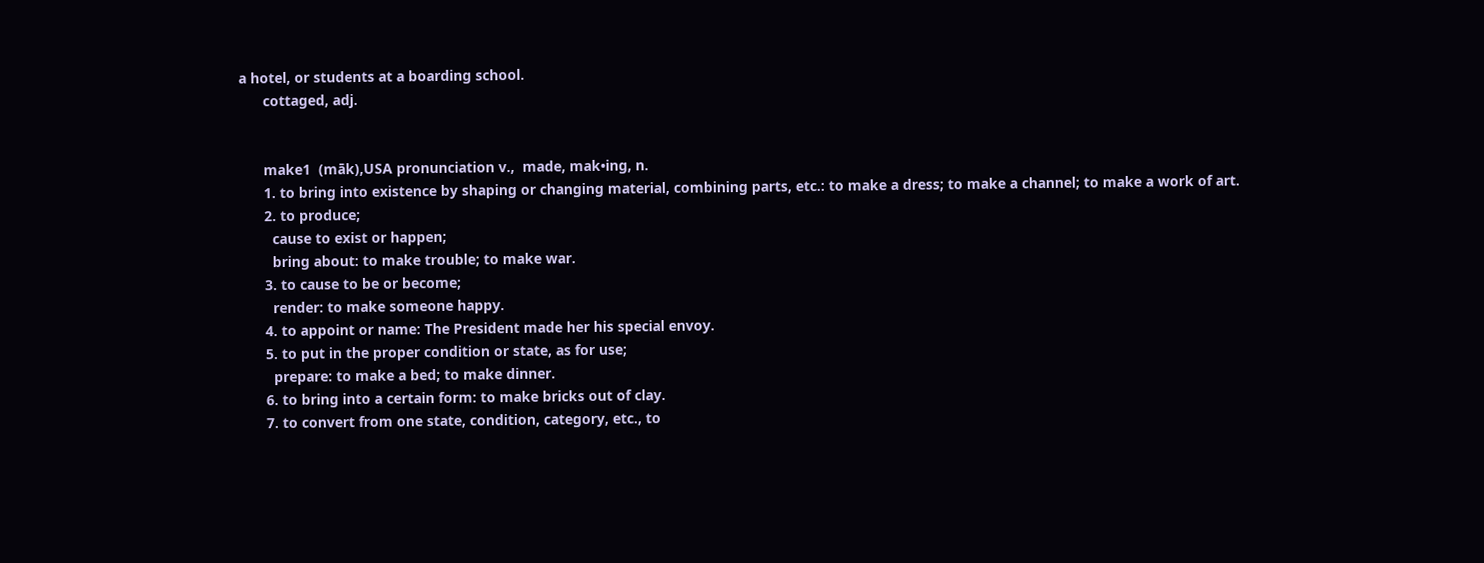a hotel, or students at a boarding school.
      cottaged, adj.


      make1  (māk),USA pronunciation v.,  made, mak•ing, n.
      1. to bring into existence by shaping or changing material, combining parts, etc.: to make a dress; to make a channel; to make a work of art.
      2. to produce;
        cause to exist or happen;
        bring about: to make trouble; to make war.
      3. to cause to be or become;
        render: to make someone happy.
      4. to appoint or name: The President made her his special envoy.
      5. to put in the proper condition or state, as for use;
        prepare: to make a bed; to make dinner.
      6. to bring into a certain form: to make bricks out of clay.
      7. to convert from one state, condition, category, etc., to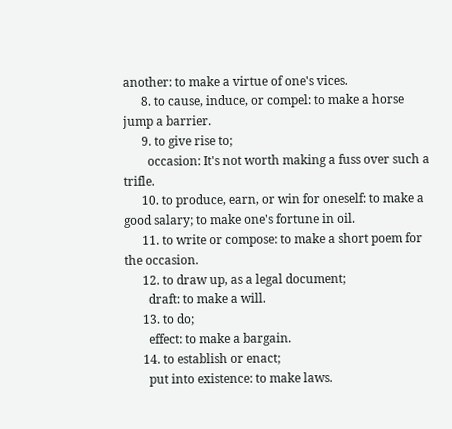another: to make a virtue of one's vices.
      8. to cause, induce, or compel: to make a horse jump a barrier.
      9. to give rise to;
        occasion: It's not worth making a fuss over such a trifle.
      10. to produce, earn, or win for oneself: to make a good salary; to make one's fortune in oil.
      11. to write or compose: to make a short poem for the occasion.
      12. to draw up, as a legal document;
        draft: to make a will.
      13. to do;
        effect: to make a bargain.
      14. to establish or enact;
        put into existence: to make laws.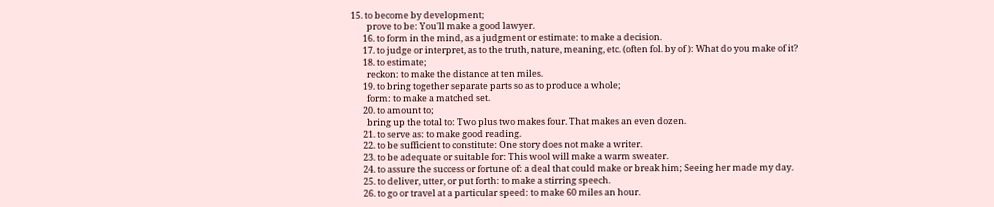15. to become by development;
        prove to be: You'll make a good lawyer.
      16. to form in the mind, as a judgment or estimate: to make a decision.
      17. to judge or interpret, as to the truth, nature, meaning, etc. (often fol. by of ): What do you make of it?
      18. to estimate;
        reckon: to make the distance at ten miles.
      19. to bring together separate parts so as to produce a whole;
        form: to make a matched set.
      20. to amount to;
        bring up the total to: Two plus two makes four. That makes an even dozen.
      21. to serve as: to make good reading.
      22. to be sufficient to constitute: One story does not make a writer.
      23. to be adequate or suitable for: This wool will make a warm sweater.
      24. to assure the success or fortune of: a deal that could make or break him; Seeing her made my day.
      25. to deliver, utter, or put forth: to make a stirring speech.
      26. to go or travel at a particular speed: to make 60 miles an hour.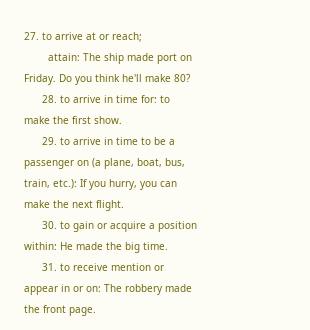27. to arrive at or reach;
        attain: The ship made port on Friday. Do you think he'll make 80?
      28. to arrive in time for: to make the first show.
      29. to arrive in time to be a passenger on (a plane, boat, bus, train, etc.): If you hurry, you can make the next flight.
      30. to gain or acquire a position within: He made the big time.
      31. to receive mention or appear in or on: The robbery made the front page.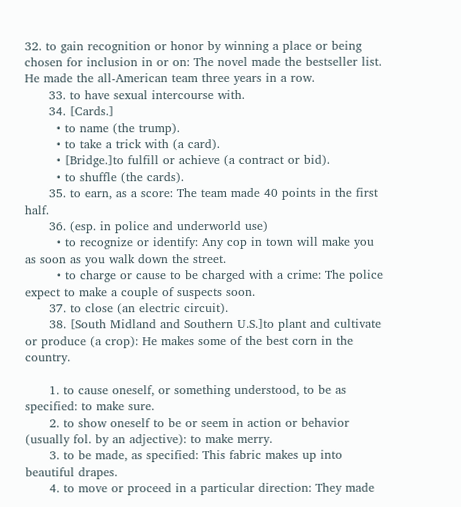32. to gain recognition or honor by winning a place or being chosen for inclusion in or on: The novel made the bestseller list. He made the all-American team three years in a row.
      33. to have sexual intercourse with.
      34. [Cards.]
        • to name (the trump).
        • to take a trick with (a card).
        • [Bridge.]to fulfill or achieve (a contract or bid).
        • to shuffle (the cards).
      35. to earn, as a score: The team made 40 points in the first half.
      36. (esp. in police and underworld use)
        • to recognize or identify: Any cop in town will make you as soon as you walk down the street.
        • to charge or cause to be charged with a crime: The police expect to make a couple of suspects soon.
      37. to close (an electric circuit).
      38. [South Midland and Southern U.S.]to plant and cultivate or produce (a crop): He makes some of the best corn in the country.

      1. to cause oneself, or something understood, to be as specified: to make sure.
      2. to show oneself to be or seem in action or behavior (usually fol. by an adjective): to make merry.
      3. to be made, as specified: This fabric makes up into beautiful drapes.
      4. to move or proceed in a particular direction: They made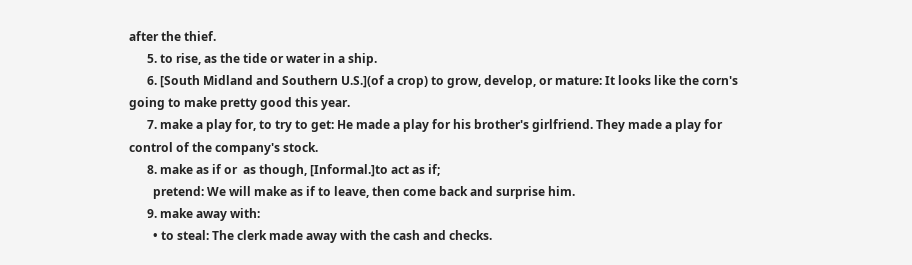after the thief.
      5. to rise, as the tide or water in a ship.
      6. [South Midland and Southern U.S.](of a crop) to grow, develop, or mature: It looks like the corn's going to make pretty good this year.
      7. make a play for, to try to get: He made a play for his brother's girlfriend. They made a play for control of the company's stock.
      8. make as if or  as though, [Informal.]to act as if;
        pretend: We will make as if to leave, then come back and surprise him.
      9. make away with:
        • to steal: The clerk made away with the cash and checks.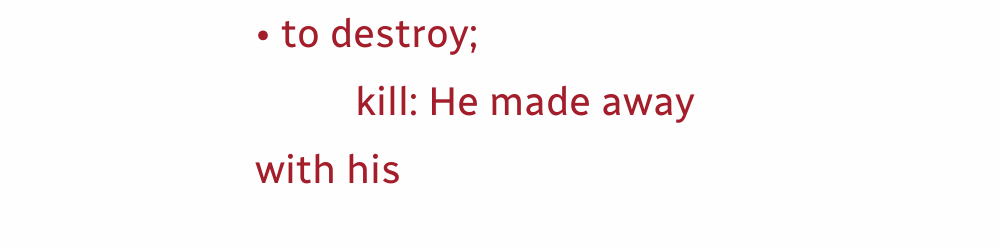• to destroy;
          kill: He made away with his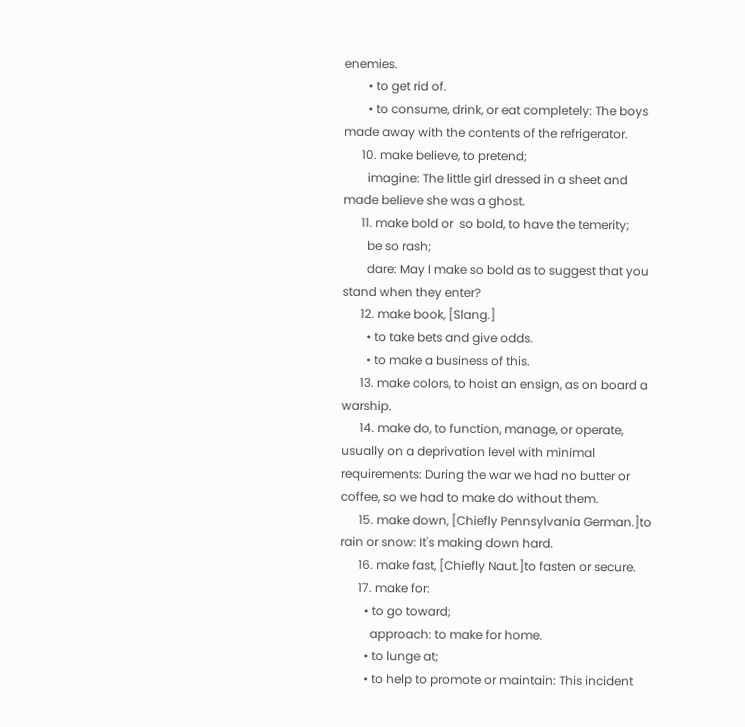enemies.
        • to get rid of.
        • to consume, drink, or eat completely: The boys made away with the contents of the refrigerator.
      10. make believe, to pretend;
        imagine: The little girl dressed in a sheet and made believe she was a ghost.
      11. make bold or  so bold, to have the temerity;
        be so rash;
        dare: May I make so bold as to suggest that you stand when they enter?
      12. make book, [Slang.]
        • to take bets and give odds.
        • to make a business of this.
      13. make colors, to hoist an ensign, as on board a warship.
      14. make do, to function, manage, or operate, usually on a deprivation level with minimal requirements: During the war we had no butter or coffee, so we had to make do without them.
      15. make down, [Chiefly Pennsylvania German.]to rain or snow: It's making down hard.
      16. make fast, [Chiefly Naut.]to fasten or secure.
      17. make for:
        • to go toward;
          approach: to make for home.
        • to lunge at;
        • to help to promote or maintain: This incident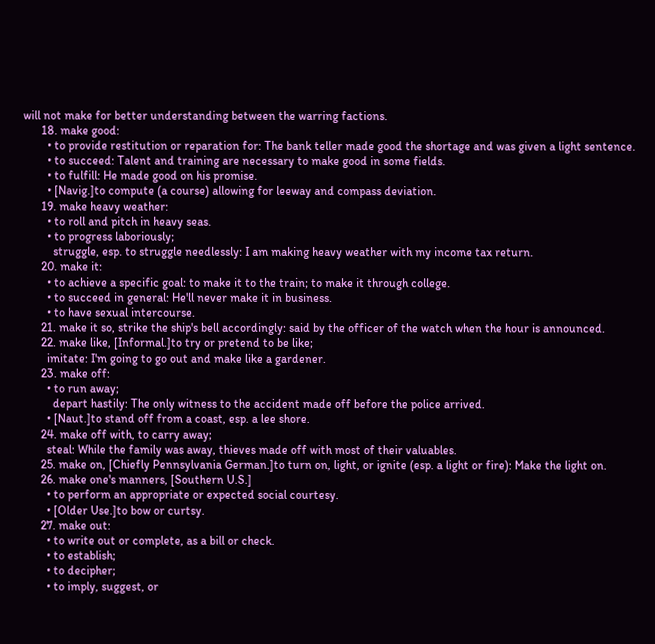will not make for better understanding between the warring factions.
      18. make good:
        • to provide restitution or reparation for: The bank teller made good the shortage and was given a light sentence.
        • to succeed: Talent and training are necessary to make good in some fields.
        • to fulfill: He made good on his promise.
        • [Navig.]to compute (a course) allowing for leeway and compass deviation.
      19. make heavy weather:
        • to roll and pitch in heavy seas.
        • to progress laboriously;
          struggle, esp. to struggle needlessly: I am making heavy weather with my income tax return.
      20. make it:
        • to achieve a specific goal: to make it to the train; to make it through college.
        • to succeed in general: He'll never make it in business.
        • to have sexual intercourse.
      21. make it so, strike the ship's bell accordingly: said by the officer of the watch when the hour is announced.
      22. make like, [Informal.]to try or pretend to be like;
        imitate: I'm going to go out and make like a gardener.
      23. make off:
        • to run away;
          depart hastily: The only witness to the accident made off before the police arrived.
        • [Naut.]to stand off from a coast, esp. a lee shore.
      24. make off with, to carry away;
        steal: While the family was away, thieves made off with most of their valuables.
      25. make on, [Chiefly Pennsylvania German.]to turn on, light, or ignite (esp. a light or fire): Make the light on.
      26. make one's manners, [Southern U.S.]
        • to perform an appropriate or expected social courtesy.
        • [Older Use.]to bow or curtsy.
      27. make out:
        • to write out or complete, as a bill or check.
        • to establish;
        • to decipher;
        • to imply, suggest, or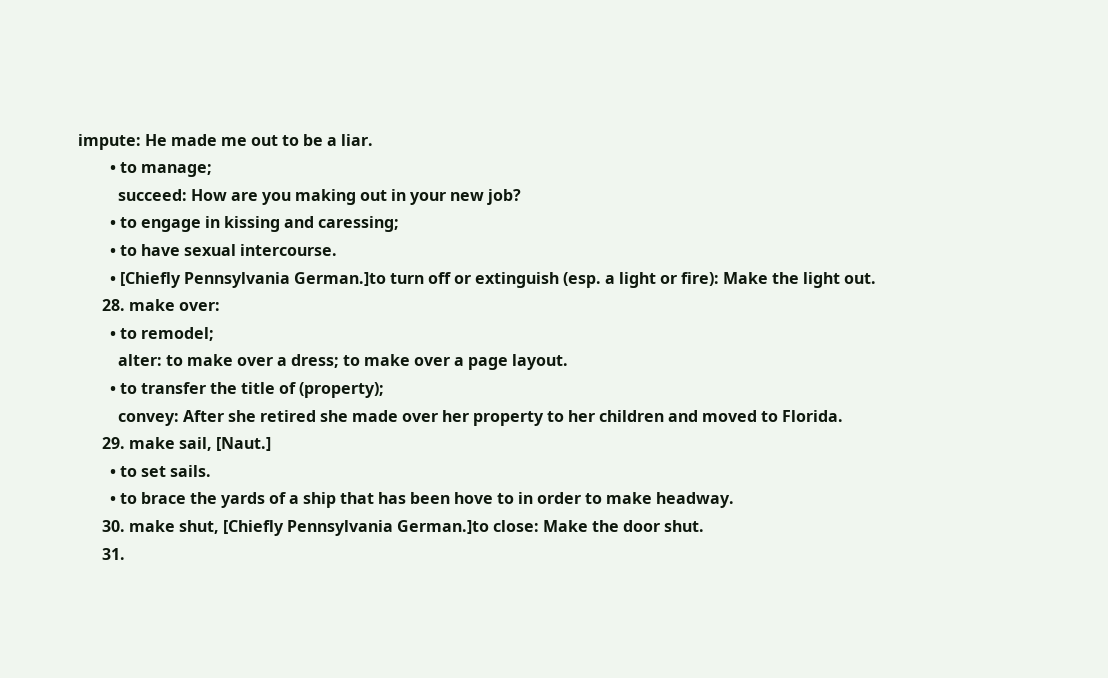impute: He made me out to be a liar.
        • to manage;
          succeed: How are you making out in your new job?
        • to engage in kissing and caressing;
        • to have sexual intercourse.
        • [Chiefly Pennsylvania German.]to turn off or extinguish (esp. a light or fire): Make the light out.
      28. make over:
        • to remodel;
          alter: to make over a dress; to make over a page layout.
        • to transfer the title of (property);
          convey: After she retired she made over her property to her children and moved to Florida.
      29. make sail, [Naut.]
        • to set sails.
        • to brace the yards of a ship that has been hove to in order to make headway.
      30. make shut, [Chiefly Pennsylvania German.]to close: Make the door shut.
      31.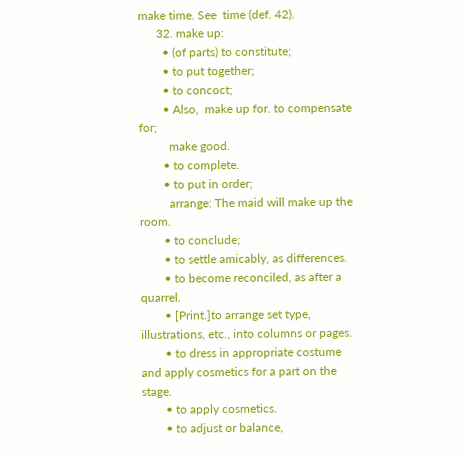make time. See  time (def. 42).
      32. make up:
        • (of parts) to constitute;
        • to put together;
        • to concoct;
        • Also,  make up for. to compensate for;
          make good.
        • to complete.
        • to put in order;
          arrange: The maid will make up the room.
        • to conclude;
        • to settle amicably, as differences.
        • to become reconciled, as after a quarrel.
        • [Print.]to arrange set type, illustrations, etc., into columns or pages.
        • to dress in appropriate costume and apply cosmetics for a part on the stage.
        • to apply cosmetics.
        • to adjust or balance,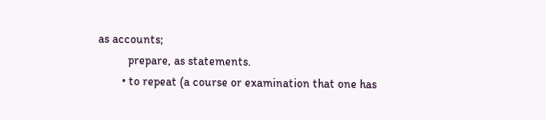as accounts;
          prepare, as statements.
        • to repeat (a course or examination that one has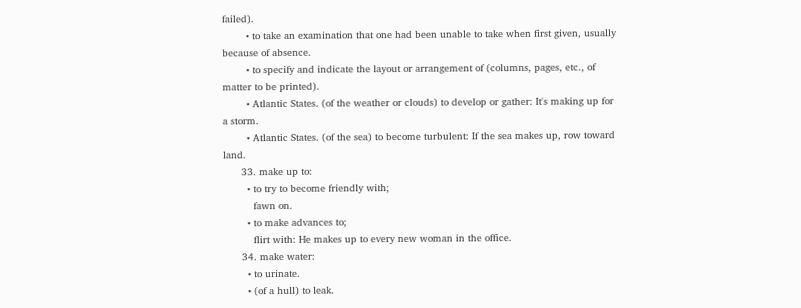failed).
        • to take an examination that one had been unable to take when first given, usually because of absence.
        • to specify and indicate the layout or arrangement of (columns, pages, etc., of matter to be printed).
        • Atlantic States. (of the weather or clouds) to develop or gather: It's making up for a storm.
        • Atlantic States. (of the sea) to become turbulent: If the sea makes up, row toward land.
      33. make up to:
        • to try to become friendly with;
          fawn on.
        • to make advances to;
          flirt with: He makes up to every new woman in the office.
      34. make water:
        • to urinate.
        • (of a hull) to leak.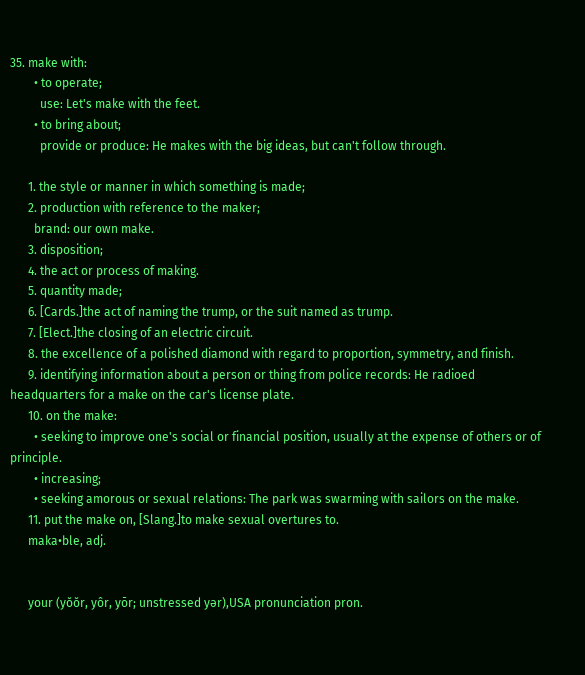35. make with:
        • to operate;
          use: Let's make with the feet.
        • to bring about;
          provide or produce: He makes with the big ideas, but can't follow through.

      1. the style or manner in which something is made;
      2. production with reference to the maker;
        brand: our own make.
      3. disposition;
      4. the act or process of making.
      5. quantity made;
      6. [Cards.]the act of naming the trump, or the suit named as trump.
      7. [Elect.]the closing of an electric circuit.
      8. the excellence of a polished diamond with regard to proportion, symmetry, and finish.
      9. identifying information about a person or thing from police records: He radioed headquarters for a make on the car's license plate.
      10. on the make:
        • seeking to improve one's social or financial position, usually at the expense of others or of principle.
        • increasing;
        • seeking amorous or sexual relations: The park was swarming with sailors on the make.
      11. put the make on, [Slang.]to make sexual overtures to.
      maka•ble, adj.


      your (yŏŏr, yôr, yōr; unstressed yər),USA pronunciation pron.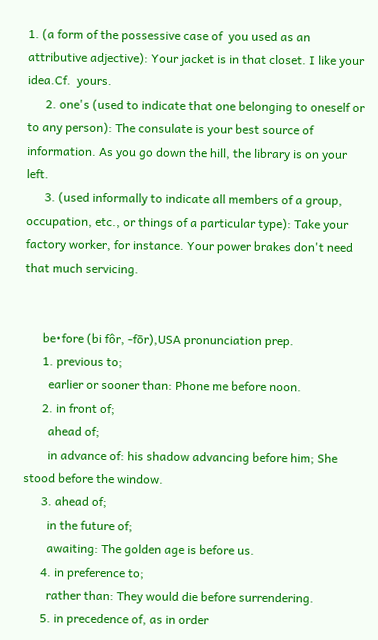1. (a form of the possessive case of  you used as an attributive adjective): Your jacket is in that closet. I like your idea.Cf.  yours.
      2. one's (used to indicate that one belonging to oneself or to any person): The consulate is your best source of information. As you go down the hill, the library is on your left.
      3. (used informally to indicate all members of a group, occupation, etc., or things of a particular type): Take your factory worker, for instance. Your power brakes don't need that much servicing.


      be•fore (bi fôr, -fōr),USA pronunciation prep.
      1. previous to;
        earlier or sooner than: Phone me before noon.
      2. in front of;
        ahead of;
        in advance of: his shadow advancing before him; She stood before the window.
      3. ahead of;
        in the future of;
        awaiting: The golden age is before us.
      4. in preference to;
        rather than: They would die before surrendering.
      5. in precedence of, as in order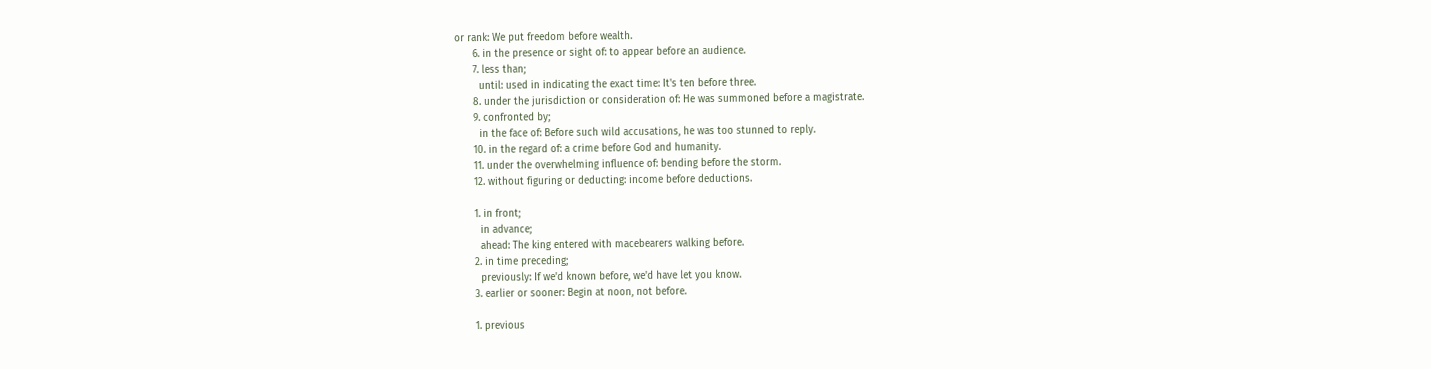or rank: We put freedom before wealth.
      6. in the presence or sight of: to appear before an audience.
      7. less than;
        until: used in indicating the exact time: It's ten before three.
      8. under the jurisdiction or consideration of: He was summoned before a magistrate.
      9. confronted by;
        in the face of: Before such wild accusations, he was too stunned to reply.
      10. in the regard of: a crime before God and humanity.
      11. under the overwhelming influence of: bending before the storm.
      12. without figuring or deducting: income before deductions.

      1. in front;
        in advance;
        ahead: The king entered with macebearers walking before.
      2. in time preceding;
        previously: If we'd known before, we'd have let you know.
      3. earlier or sooner: Begin at noon, not before.

      1. previous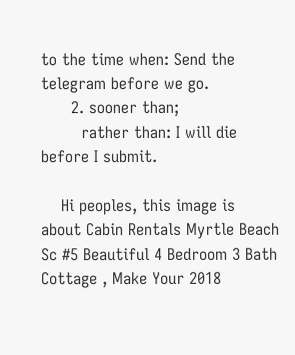to the time when: Send the telegram before we go.
      2. sooner than;
        rather than: I will die before I submit.

    Hi peoples, this image is about Cabin Rentals Myrtle Beach Sc #5 Beautiful 4 Bedroom 3 Bath Cottage , Make Your 2018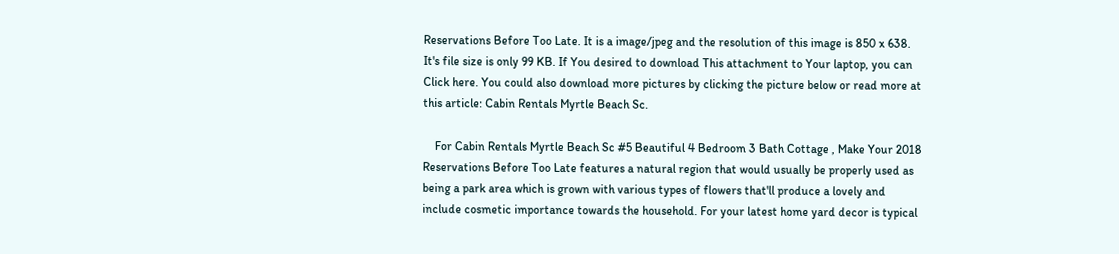Reservations Before Too Late. It is a image/jpeg and the resolution of this image is 850 x 638. It's file size is only 99 KB. If You desired to download This attachment to Your laptop, you can Click here. You could also download more pictures by clicking the picture below or read more at this article: Cabin Rentals Myrtle Beach Sc.

    For Cabin Rentals Myrtle Beach Sc #5 Beautiful 4 Bedroom 3 Bath Cottage , Make Your 2018 Reservations Before Too Late features a natural region that would usually be properly used as being a park area which is grown with various types of flowers that'll produce a lovely and include cosmetic importance towards the household. For your latest home yard decor is typical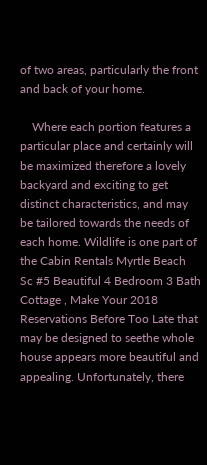of two areas, particularly the front and back of your home.

    Where each portion features a particular place and certainly will be maximized therefore a lovely backyard and exciting to get distinct characteristics, and may be tailored towards the needs of each home. Wildlife is one part of the Cabin Rentals Myrtle Beach Sc #5 Beautiful 4 Bedroom 3 Bath Cottage , Make Your 2018 Reservations Before Too Late that may be designed to seethe whole house appears more beautiful and appealing. Unfortunately, there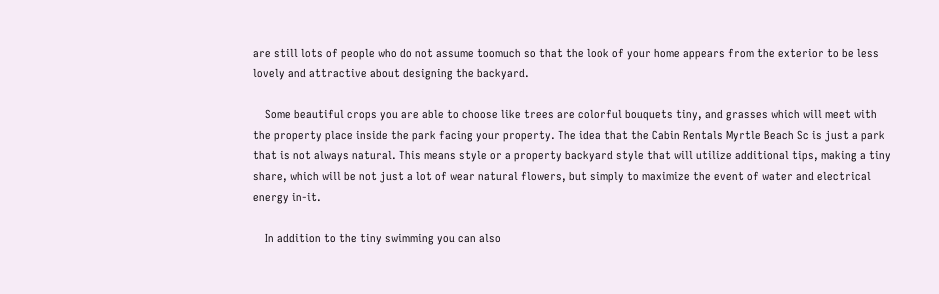are still lots of people who do not assume toomuch so that the look of your home appears from the exterior to be less lovely and attractive about designing the backyard.

    Some beautiful crops you are able to choose like trees are colorful bouquets tiny, and grasses which will meet with the property place inside the park facing your property. The idea that the Cabin Rentals Myrtle Beach Sc is just a park that is not always natural. This means style or a property backyard style that will utilize additional tips, making a tiny share, which will be not just a lot of wear natural flowers, but simply to maximize the event of water and electrical energy in-it.

    In addition to the tiny swimming you can also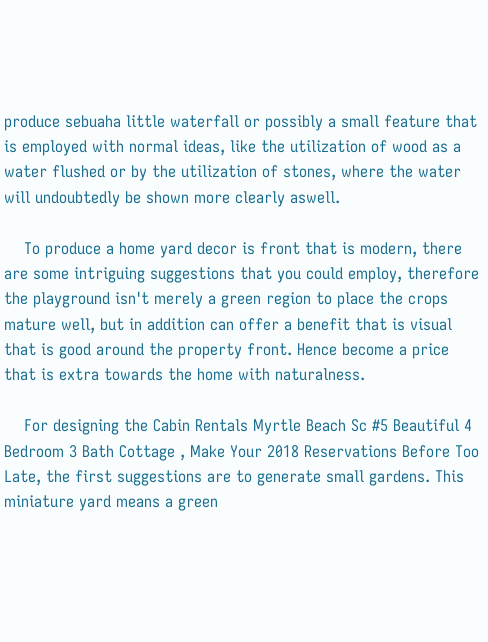produce sebuaha little waterfall or possibly a small feature that is employed with normal ideas, like the utilization of wood as a water flushed or by the utilization of stones, where the water will undoubtedly be shown more clearly aswell.

    To produce a home yard decor is front that is modern, there are some intriguing suggestions that you could employ, therefore the playground isn't merely a green region to place the crops mature well, but in addition can offer a benefit that is visual that is good around the property front. Hence become a price that is extra towards the home with naturalness.

    For designing the Cabin Rentals Myrtle Beach Sc #5 Beautiful 4 Bedroom 3 Bath Cottage , Make Your 2018 Reservations Before Too Late, the first suggestions are to generate small gardens. This miniature yard means a green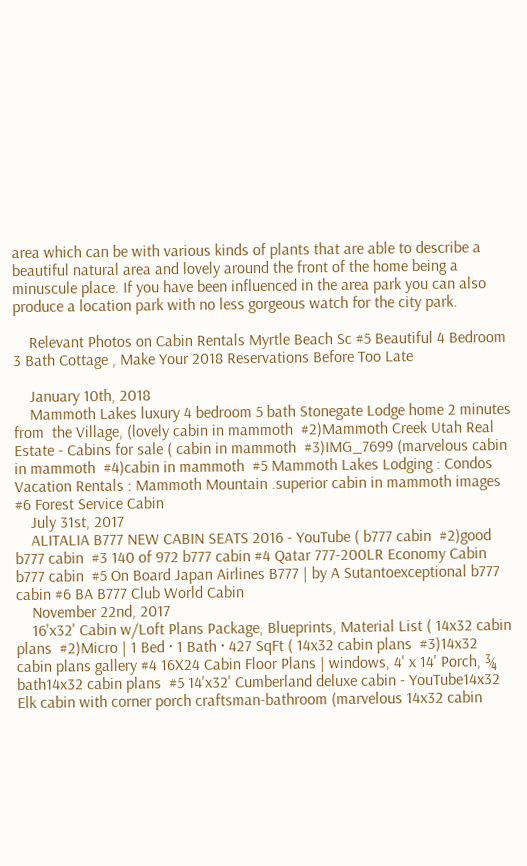area which can be with various kinds of plants that are able to describe a beautiful natural area and lovely around the front of the home being a minuscule place. If you have been influenced in the area park you can also produce a location park with no less gorgeous watch for the city park.

    Relevant Photos on Cabin Rentals Myrtle Beach Sc #5 Beautiful 4 Bedroom 3 Bath Cottage , Make Your 2018 Reservations Before Too Late

    January 10th, 2018
    Mammoth Lakes luxury 4 bedroom 5 bath Stonegate Lodge home 2 minutes from  the Village, (lovely cabin in mammoth  #2)Mammoth Creek Utah Real Estate - Cabins for sale ( cabin in mammoth  #3)IMG_7699 (marvelous cabin in mammoth  #4)cabin in mammoth  #5 Mammoth Lakes Lodging : Condos Vacation Rentals : Mammoth Mountain .superior cabin in mammoth images #6 Forest Service Cabin
    July 31st, 2017
    ALITALIA B777 NEW CABIN SEATS 2016 - YouTube ( b777 cabin  #2)good b777 cabin  #3 140 of 972 b777 cabin #4 Qatar 777-200LR Economy Cabin b777 cabin  #5 On Board Japan Airlines B777 | by A Sutantoexceptional b777 cabin #6 BA B777 Club World Cabin
    November 22nd, 2017
    16'x32' Cabin w/Loft Plans Package, Blueprints, Material List ( 14x32 cabin plans  #2)Micro | 1 Bed · 1 Bath · 427 SqFt ( 14x32 cabin plans  #3)14x32 cabin plans gallery #4 16X24 Cabin Floor Plans | windows, 4' x 14' Porch, ¾ bath14x32 cabin plans  #5 14'x32' Cumberland deluxe cabin - YouTube14x32 Elk cabin with corner porch craftsman-bathroom (marvelous 14x32 cabin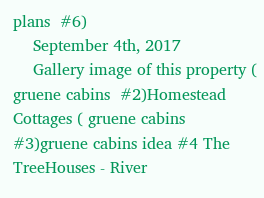plans  #6)
    September 4th, 2017
    Gallery image of this property ( gruene cabins  #2)Homestead Cottages ( gruene cabins  #3)gruene cabins idea #4 The TreeHouses - River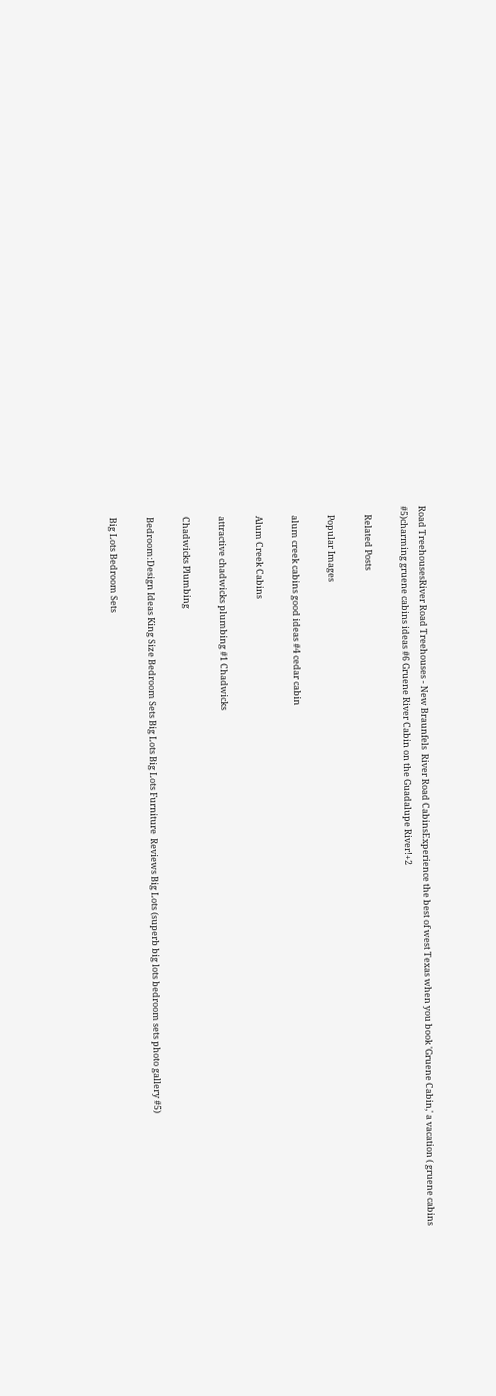Road TreehousesRiver Road Treehouses - New Braunfels  River Road CabinsExperience the best of west Texas when you book 'Gruene Cabin,' a vacation ( gruene cabins #5)charming gruene cabins ideas #6 Gruene River Cabin on the Guadalupe River!+2

    Related Posts

    Popular Images

    alum creek cabins good ideas #4 cedar cabin

    Alum Creek Cabins

    attractive chadwicks plumbing #1 Chadwicks

    Chadwicks Plumbing

    Bedroom:Design Ideas King Size Bedroom Sets Big Lots Big Lots Furniture  Reviews Big Lots (superb big lots bedroom sets photo gallery #5)

    Big Lots Bedroom Sets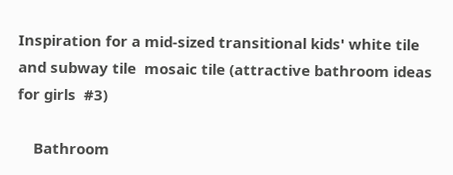Inspiration for a mid-sized transitional kids' white tile and subway tile  mosaic tile (attractive bathroom ideas for girls  #3)

    Bathroom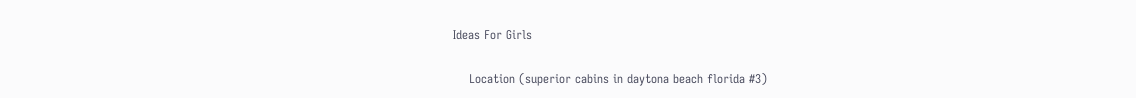Ideas For Girls

    Location (superior cabins in daytona beach florida #3)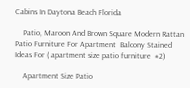Cabins In Daytona Beach Florida

    Patio, Maroon And Brown Square Modern Rattan Patio Furniture For Apartment  Balcony Stained Ideas For ( apartment size patio furniture  #2)

    Apartment Size Patio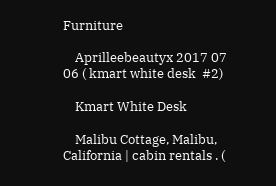Furniture

    Aprilleebeautyx 2017 07 06 ( kmart white desk  #2)

    Kmart White Desk

    Malibu Cottage, Malibu, California | cabin rentals . (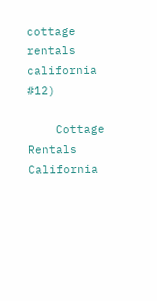cottage rentals california  #12)

    Cottage Rentals California